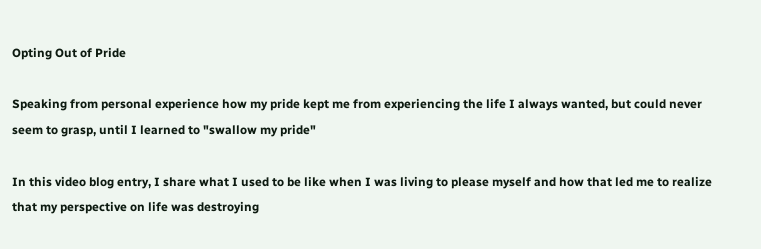Opting Out of Pride

Speaking from personal experience how my pride kept me from experiencing the life I always wanted, but could never seem to grasp, until I learned to "swallow my pride"

In this video blog entry, I share what I used to be like when I was living to please myself and how that led me to realize that my perspective on life was destroying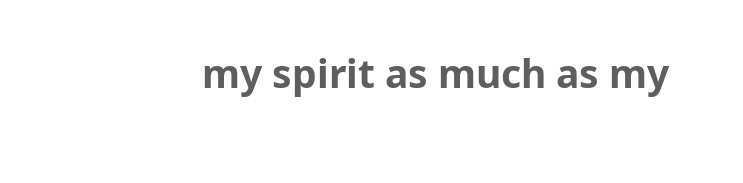my spirit as much as my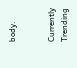body.


Currently Trending